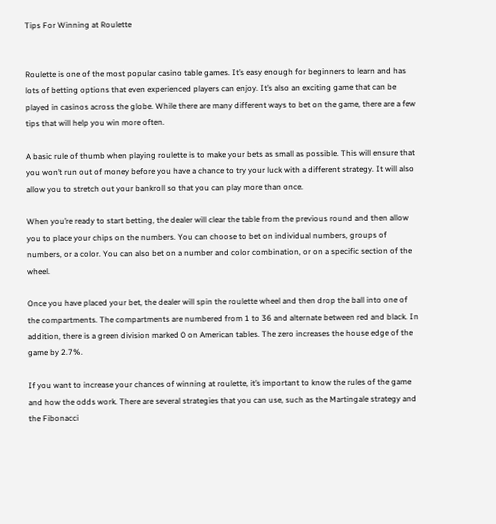Tips For Winning at Roulette


Roulette is one of the most popular casino table games. It’s easy enough for beginners to learn and has lots of betting options that even experienced players can enjoy. It’s also an exciting game that can be played in casinos across the globe. While there are many different ways to bet on the game, there are a few tips that will help you win more often.

A basic rule of thumb when playing roulette is to make your bets as small as possible. This will ensure that you won’t run out of money before you have a chance to try your luck with a different strategy. It will also allow you to stretch out your bankroll so that you can play more than once.

When you’re ready to start betting, the dealer will clear the table from the previous round and then allow you to place your chips on the numbers. You can choose to bet on individual numbers, groups of numbers, or a color. You can also bet on a number and color combination, or on a specific section of the wheel.

Once you have placed your bet, the dealer will spin the roulette wheel and then drop the ball into one of the compartments. The compartments are numbered from 1 to 36 and alternate between red and black. In addition, there is a green division marked 0 on American tables. The zero increases the house edge of the game by 2.7%.

If you want to increase your chances of winning at roulette, it’s important to know the rules of the game and how the odds work. There are several strategies that you can use, such as the Martingale strategy and the Fibonacci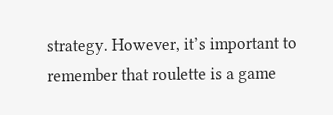strategy. However, it’s important to remember that roulette is a game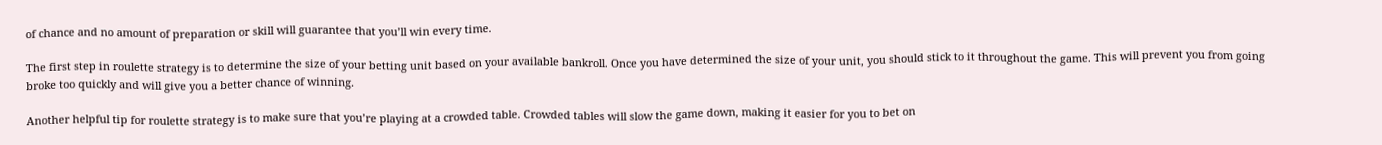of chance and no amount of preparation or skill will guarantee that you’ll win every time.

The first step in roulette strategy is to determine the size of your betting unit based on your available bankroll. Once you have determined the size of your unit, you should stick to it throughout the game. This will prevent you from going broke too quickly and will give you a better chance of winning.

Another helpful tip for roulette strategy is to make sure that you’re playing at a crowded table. Crowded tables will slow the game down, making it easier for you to bet on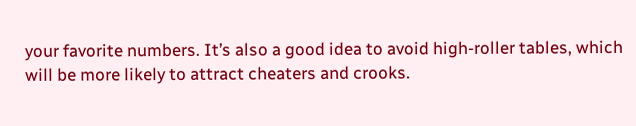your favorite numbers. It’s also a good idea to avoid high-roller tables, which will be more likely to attract cheaters and crooks.